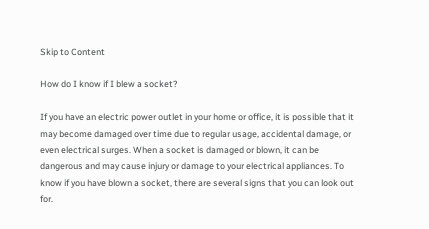Skip to Content

How do I know if I blew a socket?

If you have an electric power outlet in your home or office, it is possible that it may become damaged over time due to regular usage, accidental damage, or even electrical surges. When a socket is damaged or blown, it can be dangerous and may cause injury or damage to your electrical appliances. To know if you have blown a socket, there are several signs that you can look out for.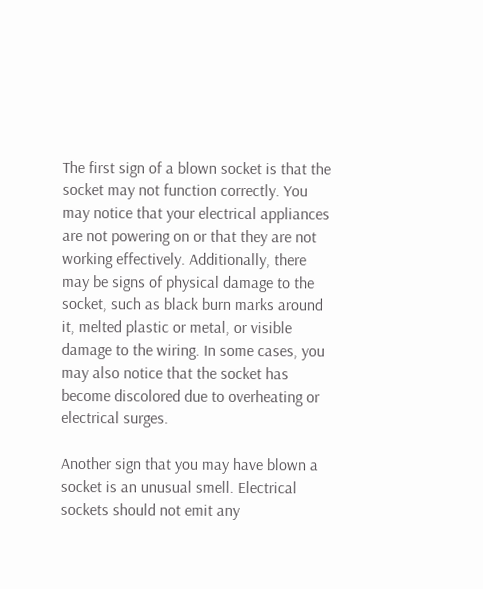The first sign of a blown socket is that the socket may not function correctly. You may notice that your electrical appliances are not powering on or that they are not working effectively. Additionally, there may be signs of physical damage to the socket, such as black burn marks around it, melted plastic or metal, or visible damage to the wiring. In some cases, you may also notice that the socket has become discolored due to overheating or electrical surges.

Another sign that you may have blown a socket is an unusual smell. Electrical sockets should not emit any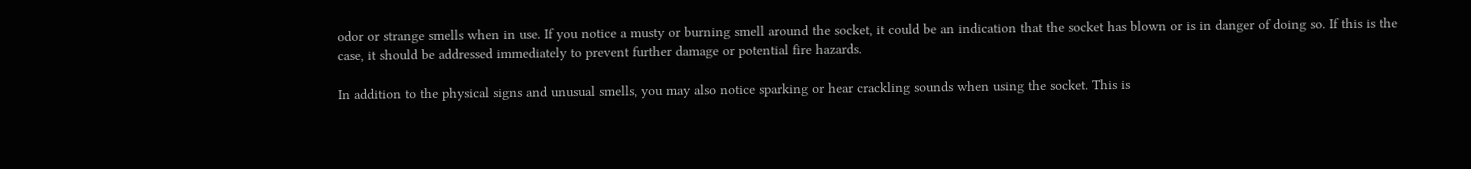odor or strange smells when in use. If you notice a musty or burning smell around the socket, it could be an indication that the socket has blown or is in danger of doing so. If this is the case, it should be addressed immediately to prevent further damage or potential fire hazards.

In addition to the physical signs and unusual smells, you may also notice sparking or hear crackling sounds when using the socket. This is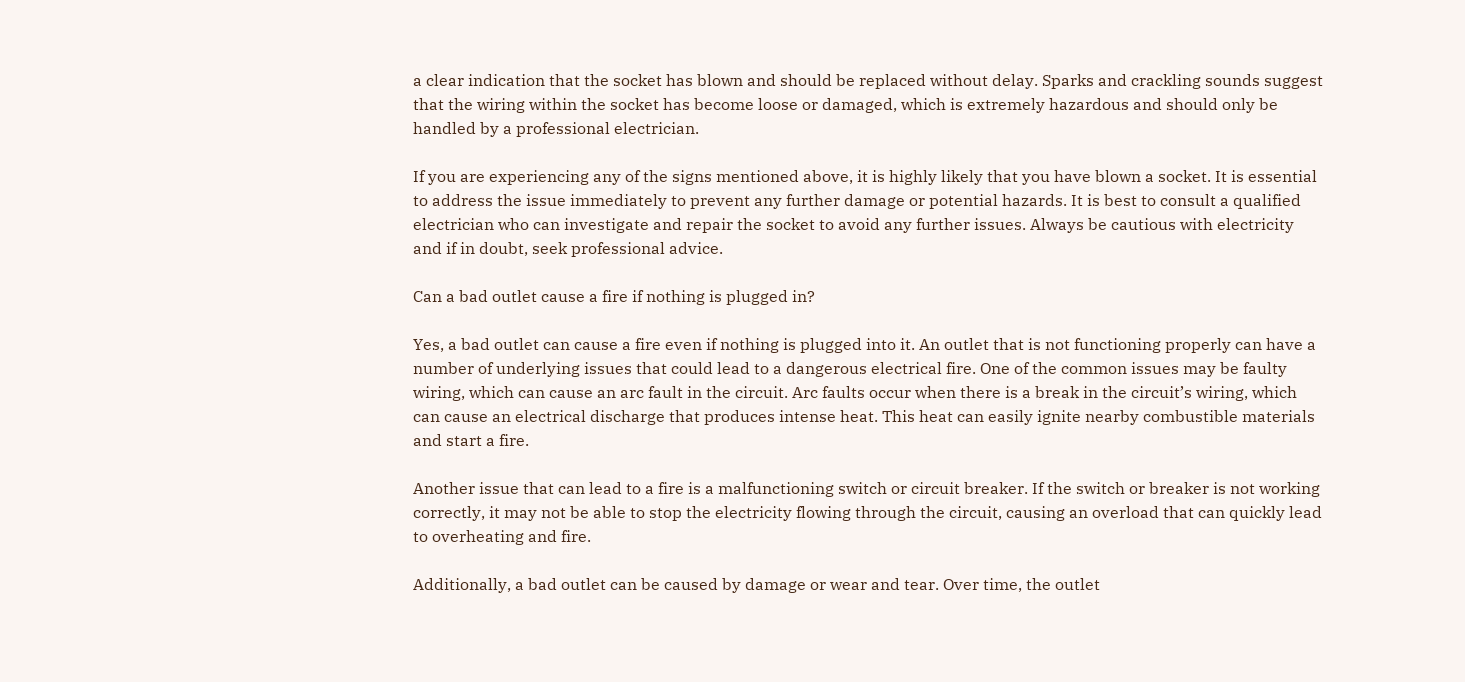a clear indication that the socket has blown and should be replaced without delay. Sparks and crackling sounds suggest that the wiring within the socket has become loose or damaged, which is extremely hazardous and should only be handled by a professional electrician.

If you are experiencing any of the signs mentioned above, it is highly likely that you have blown a socket. It is essential to address the issue immediately to prevent any further damage or potential hazards. It is best to consult a qualified electrician who can investigate and repair the socket to avoid any further issues. Always be cautious with electricity and if in doubt, seek professional advice.

Can a bad outlet cause a fire if nothing is plugged in?

Yes, a bad outlet can cause a fire even if nothing is plugged into it. An outlet that is not functioning properly can have a number of underlying issues that could lead to a dangerous electrical fire. One of the common issues may be faulty wiring, which can cause an arc fault in the circuit. Arc faults occur when there is a break in the circuit’s wiring, which can cause an electrical discharge that produces intense heat. This heat can easily ignite nearby combustible materials and start a fire.

Another issue that can lead to a fire is a malfunctioning switch or circuit breaker. If the switch or breaker is not working correctly, it may not be able to stop the electricity flowing through the circuit, causing an overload that can quickly lead to overheating and fire.

Additionally, a bad outlet can be caused by damage or wear and tear. Over time, the outlet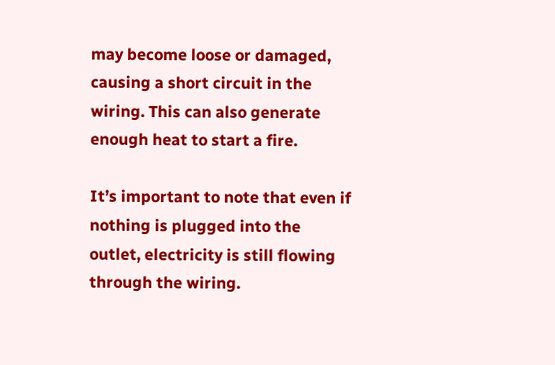may become loose or damaged, causing a short circuit in the wiring. This can also generate enough heat to start a fire.

It’s important to note that even if nothing is plugged into the outlet, electricity is still flowing through the wiring.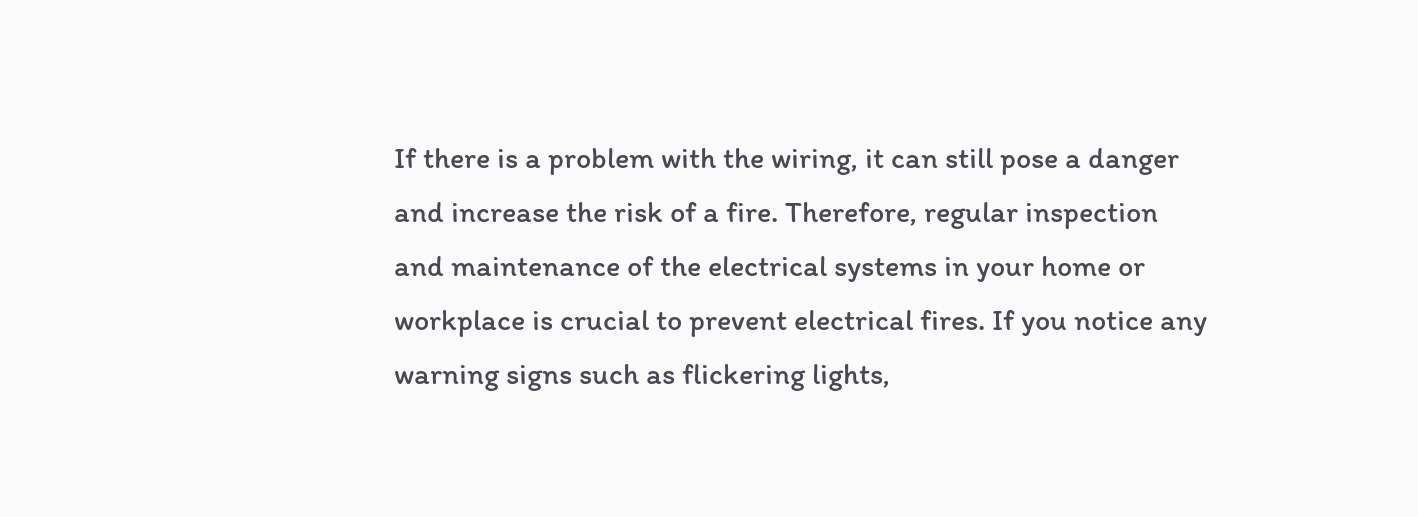If there is a problem with the wiring, it can still pose a danger and increase the risk of a fire. Therefore, regular inspection and maintenance of the electrical systems in your home or workplace is crucial to prevent electrical fires. If you notice any warning signs such as flickering lights,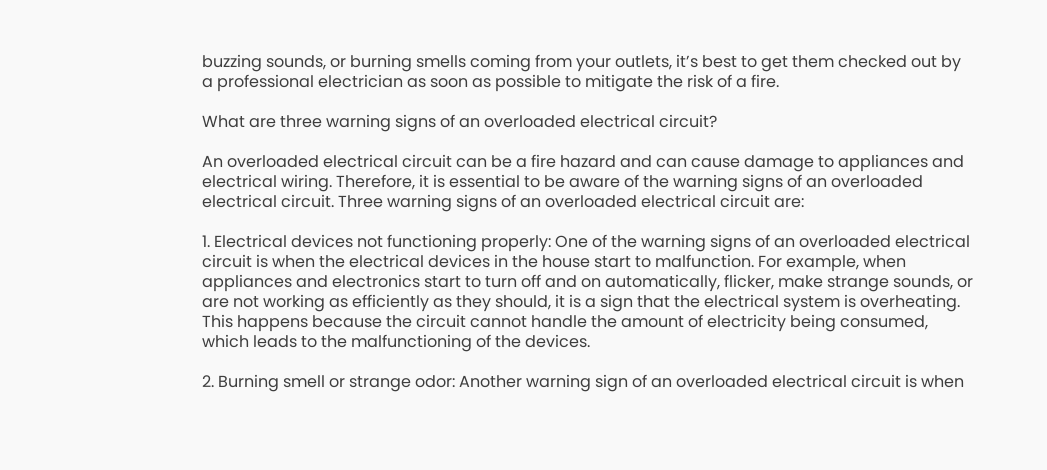buzzing sounds, or burning smells coming from your outlets, it’s best to get them checked out by a professional electrician as soon as possible to mitigate the risk of a fire.

What are three warning signs of an overloaded electrical circuit?

An overloaded electrical circuit can be a fire hazard and can cause damage to appliances and electrical wiring. Therefore, it is essential to be aware of the warning signs of an overloaded electrical circuit. Three warning signs of an overloaded electrical circuit are:

1. Electrical devices not functioning properly: One of the warning signs of an overloaded electrical circuit is when the electrical devices in the house start to malfunction. For example, when appliances and electronics start to turn off and on automatically, flicker, make strange sounds, or are not working as efficiently as they should, it is a sign that the electrical system is overheating. This happens because the circuit cannot handle the amount of electricity being consumed, which leads to the malfunctioning of the devices.

2. Burning smell or strange odor: Another warning sign of an overloaded electrical circuit is when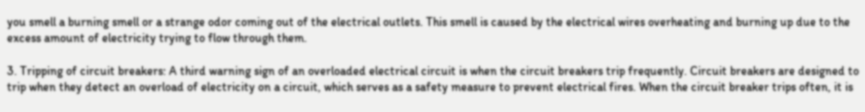you smell a burning smell or a strange odor coming out of the electrical outlets. This smell is caused by the electrical wires overheating and burning up due to the excess amount of electricity trying to flow through them.

3. Tripping of circuit breakers: A third warning sign of an overloaded electrical circuit is when the circuit breakers trip frequently. Circuit breakers are designed to trip when they detect an overload of electricity on a circuit, which serves as a safety measure to prevent electrical fires. When the circuit breaker trips often, it is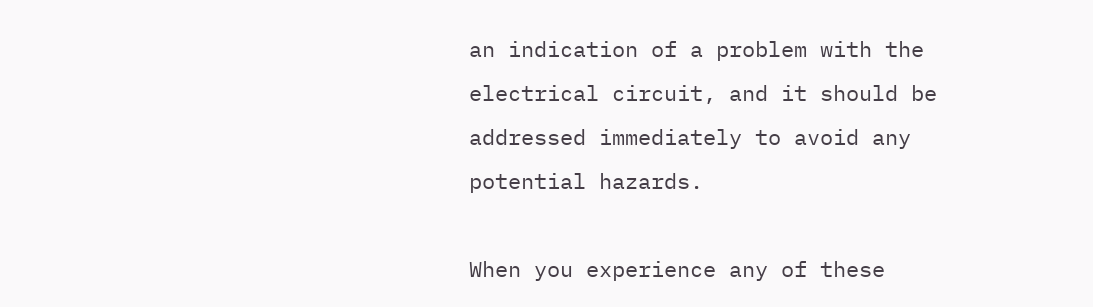an indication of a problem with the electrical circuit, and it should be addressed immediately to avoid any potential hazards.

When you experience any of these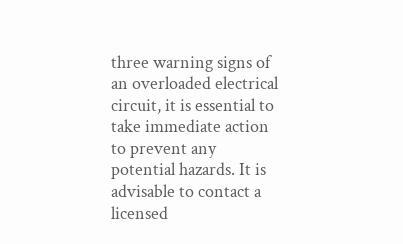three warning signs of an overloaded electrical circuit, it is essential to take immediate action to prevent any potential hazards. It is advisable to contact a licensed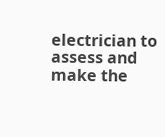electrician to assess and make the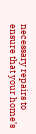necessary repairs to ensure that your home’s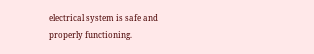electrical system is safe and properly functioning.